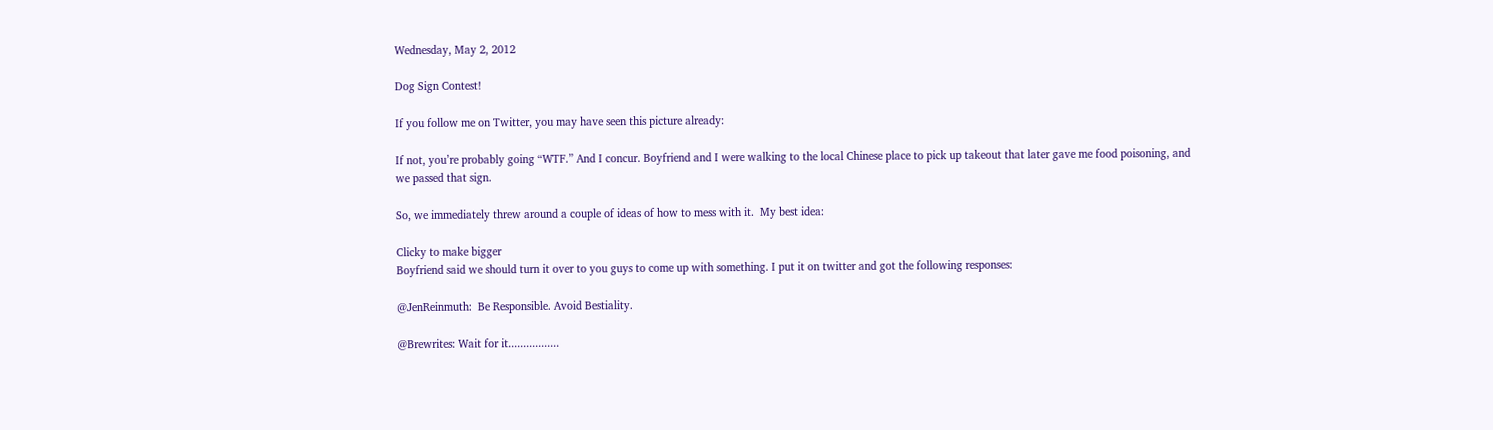Wednesday, May 2, 2012

Dog Sign Contest!

If you follow me on Twitter, you may have seen this picture already:

If not, you’re probably going “WTF.” And I concur. Boyfriend and I were walking to the local Chinese place to pick up takeout that later gave me food poisoning, and we passed that sign.

So, we immediately threw around a couple of ideas of how to mess with it.  My best idea:

Clicky to make bigger
Boyfriend said we should turn it over to you guys to come up with something. I put it on twitter and got the following responses:

@JenReinmuth:  Be Responsible. Avoid Bestiality.

@Brewrites: Wait for it.................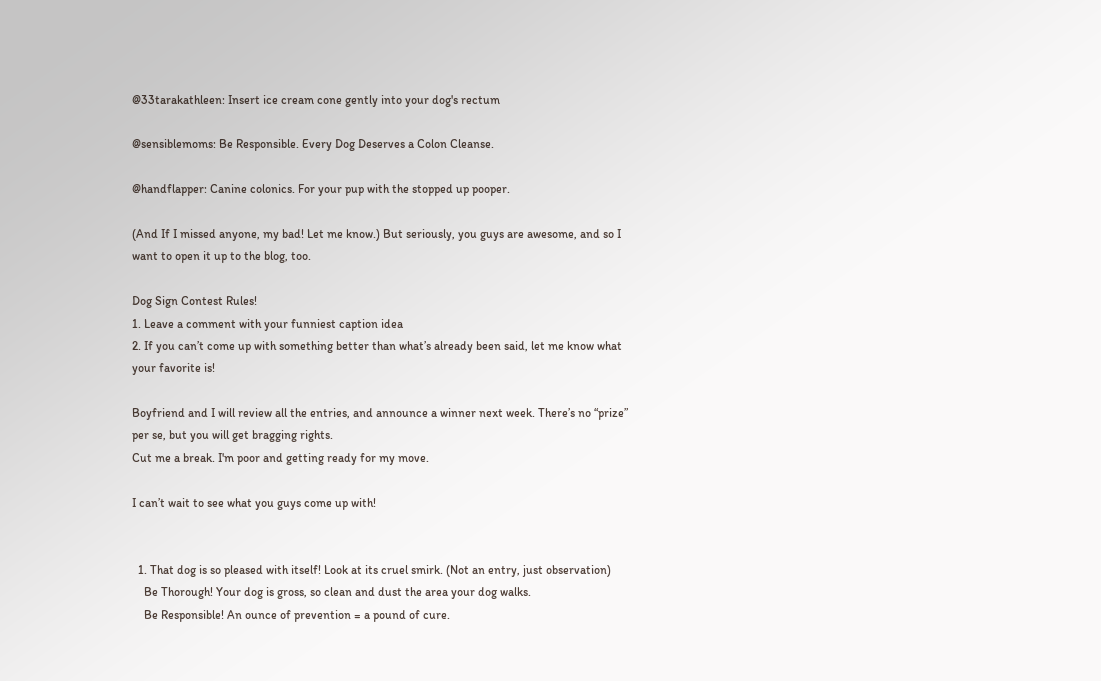@33tarakathleen: Insert ice cream cone gently into your dog's rectum

@sensiblemoms: Be Responsible. Every Dog Deserves a Colon Cleanse.

@handflapper: Canine colonics. For your pup with the stopped up pooper.

(And If I missed anyone, my bad! Let me know.) But seriously, you guys are awesome, and so I want to open it up to the blog, too.

Dog Sign Contest Rules!
1. Leave a comment with your funniest caption idea
2. If you can’t come up with something better than what’s already been said, let me know what your favorite is!

Boyfriend and I will review all the entries, and announce a winner next week. There’s no “prize” per se, but you will get bragging rights.
Cut me a break. I'm poor and getting ready for my move.

I can’t wait to see what you guys come up with!


  1. That dog is so pleased with itself! Look at its cruel smirk. (Not an entry, just observation)
    Be Thorough! Your dog is gross, so clean and dust the area your dog walks.
    Be Responsible! An ounce of prevention = a pound of cure.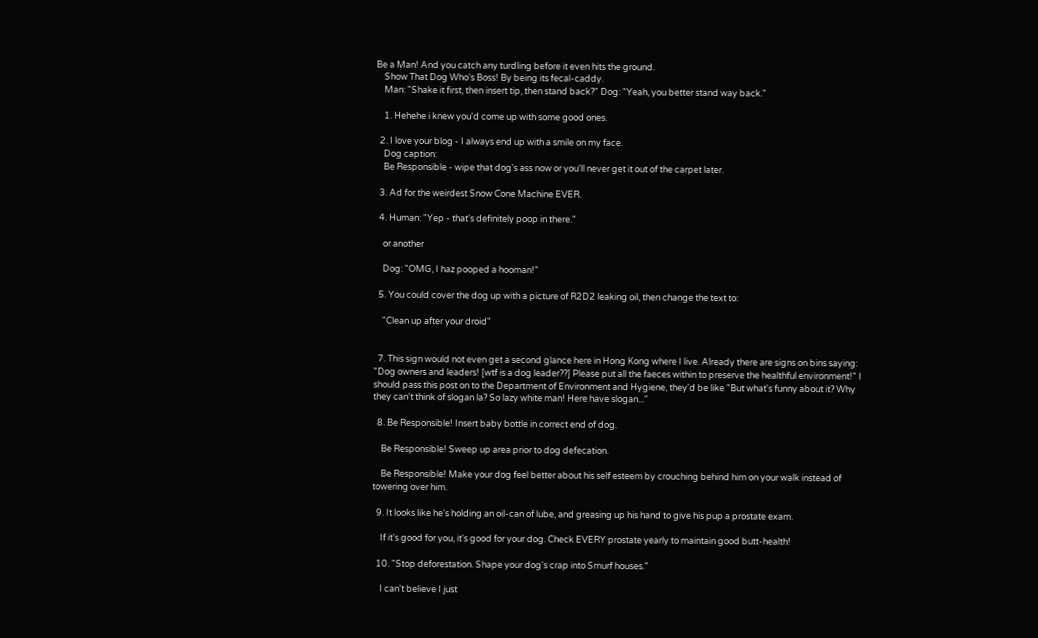Be a Man! And you catch any turdling before it even hits the ground.
    Show That Dog Who's Boss! By being its fecal-caddy.
    Man: "Shake it first, then insert tip, then stand back?" Dog: "Yeah, you better stand way back."

    1. Hehehe i knew you'd come up with some good ones.

  2. I love your blog - I always end up with a smile on my face.
    Dog caption:
    Be Responsible - wipe that dog's ass now or you'll never get it out of the carpet later.

  3. Ad for the weirdest Snow Cone Machine EVER.

  4. Human: "Yep - that's definitely poop in there."

    or another

    Dog: "OMG, I haz pooped a hooman!"

  5. You could cover the dog up with a picture of R2D2 leaking oil, then change the text to:

    "Clean up after your droid"


  7. This sign would not even get a second glance here in Hong Kong where I live. Already there are signs on bins saying: "Dog owners and leaders! [wtf is a dog leader??] Please put all the faeces within to preserve the healthful environment!" I should pass this post on to the Department of Environment and Hygiene, they'd be like "But what's funny about it? Why they can't think of slogan la? So lazy white man! Here have slogan..."

  8. Be Responsible! Insert baby bottle in correct end of dog.

    Be Responsible! Sweep up area prior to dog defecation.

    Be Responsible! Make your dog feel better about his self esteem by crouching behind him on your walk instead of towering over him.

  9. It looks like he's holding an oil-can of lube, and greasing up his hand to give his pup a prostate exam.

    If it's good for you, it's good for your dog. Check EVERY prostate yearly to maintain good butt-health!

  10. "Stop deforestation. Shape your dog's crap into Smurf houses."

    I can't believe I just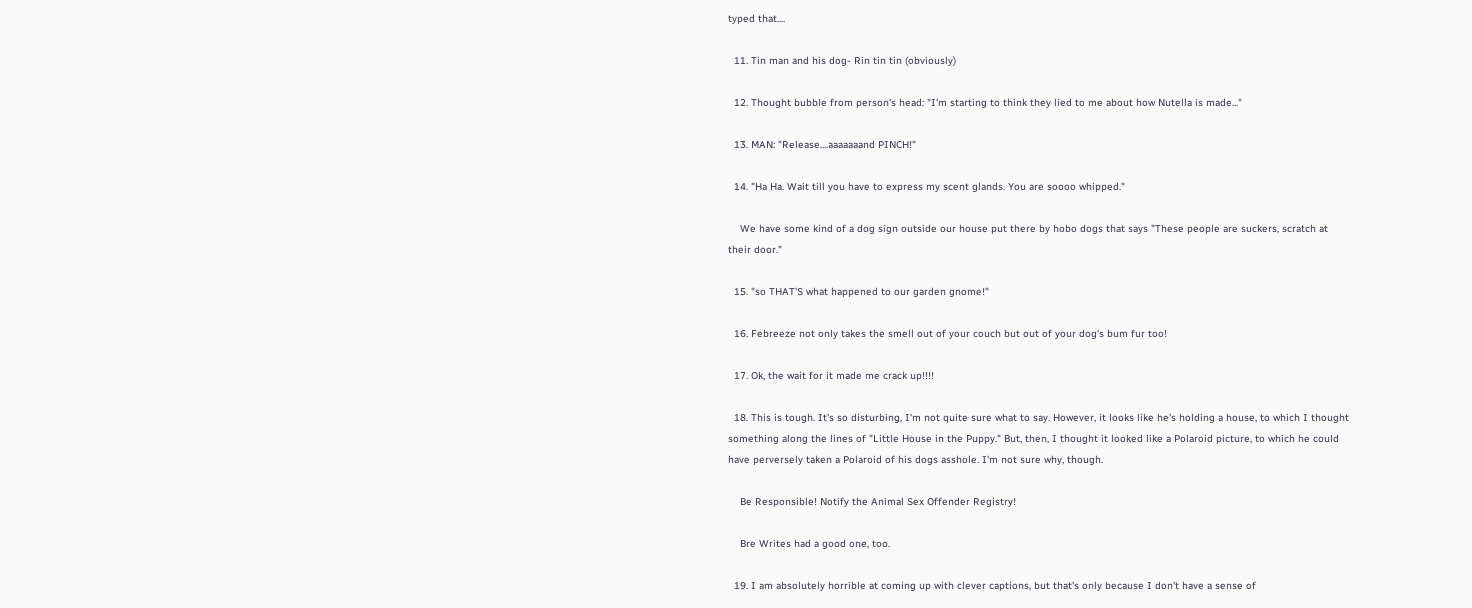typed that....

  11. Tin man and his dog- Rin tin tin (obviously)

  12. Thought bubble from person's head: "I'm starting to think they lied to me about how Nutella is made..."

  13. MAN: "Release....aaaaaaand PINCH!"

  14. "Ha Ha. Wait till you have to express my scent glands. You are soooo whipped."

    We have some kind of a dog sign outside our house put there by hobo dogs that says "These people are suckers, scratch at their door."

  15. "so THAT'S what happened to our garden gnome!"

  16. Febreeze not only takes the smell out of your couch but out of your dog's bum fur too!

  17. Ok, the wait for it made me crack up!!!!

  18. This is tough. It's so disturbing, I'm not quite sure what to say. However, it looks like he's holding a house, to which I thought something along the lines of "Little House in the Puppy." But, then, I thought it looked like a Polaroid picture, to which he could have perversely taken a Polaroid of his dogs asshole. I'm not sure why, though.

    Be Responsible! Notify the Animal Sex Offender Registry!

    Bre Writes had a good one, too.

  19. I am absolutely horrible at coming up with clever captions, but that's only because I don't have a sense of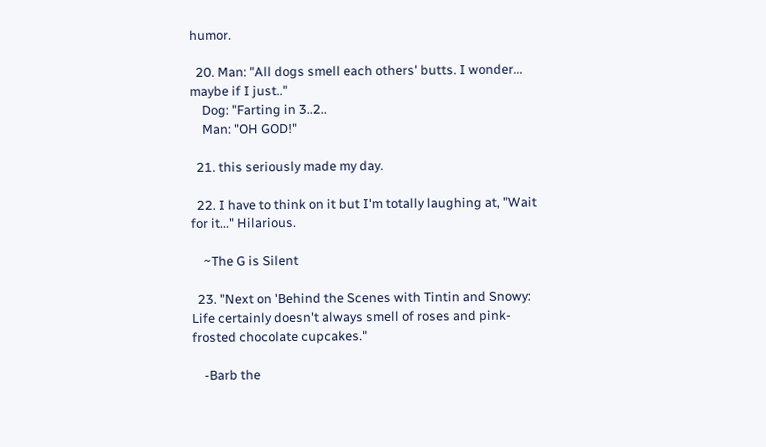humor.

  20. Man: "All dogs smell each others' butts. I wonder... maybe if I just.."
    Dog: "Farting in 3..2..
    Man: "OH GOD!"

  21. this seriously made my day.

  22. I have to think on it but I'm totally laughing at, "Wait for it..." Hilarious.

    ~The G is Silent

  23. "Next on 'Behind the Scenes with Tintin and Snowy: Life certainly doesn't always smell of roses and pink-frosted chocolate cupcakes."

    -Barb the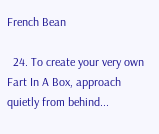French Bean

  24. To create your very own Fart In A Box, approach quietly from behind...